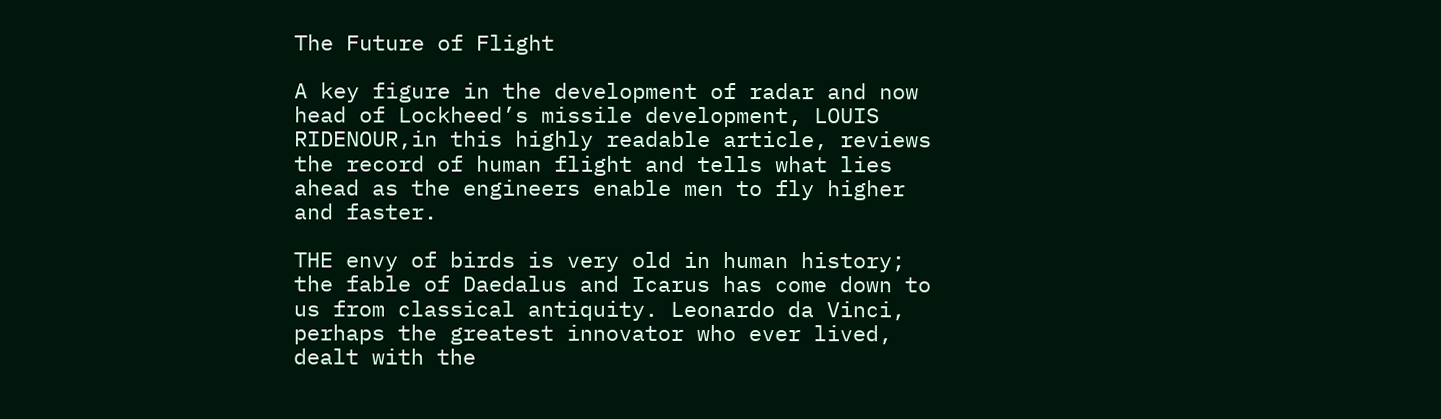The Future of Flight

A key figure in the development of radar and now head of Lockheed’s missile development, LOUIS RIDENOUR,in this highly readable article, reviews the record of human flight and tells what lies ahead as the engineers enable men to fly higher and faster.

THE envy of birds is very old in human history; the fable of Daedalus and Icarus has come down to us from classical antiquity. Leonardo da Vinci, perhaps the greatest innovator who ever lived, dealt with the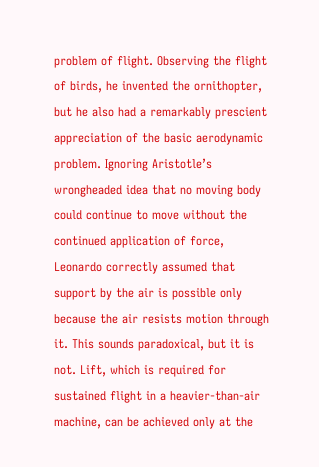problem of flight. Observing the flight of birds, he invented the ornithopter, but he also had a remarkably prescient appreciation of the basic aerodynamic problem. Ignoring Aristotle’s wrongheaded idea that no moving body could continue to move without the continued application of force, Leonardo correctly assumed that support by the air is possible only because the air resists motion through it. This sounds paradoxical, but it is not. Lift, which is required for sustained flight in a heavier-than-air machine, can be achieved only at the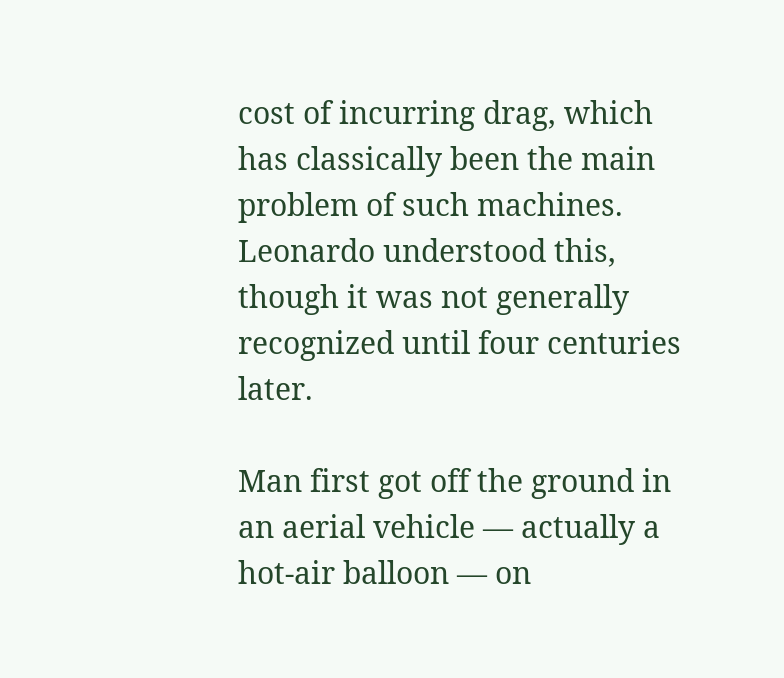cost of incurring drag, which has classically been the main problem of such machines. Leonardo understood this, though it was not generally recognized until four centuries later.

Man first got off the ground in an aerial vehicle — actually a hot-air balloon — on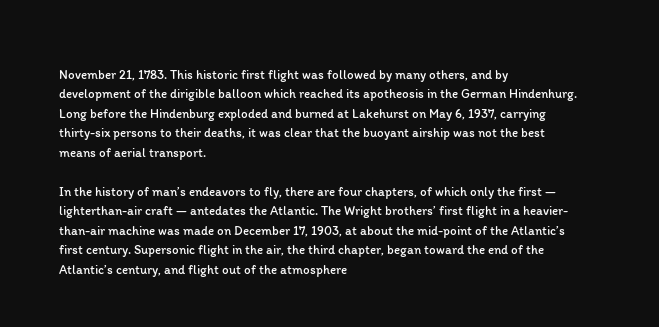November 21, 1783. This historic first flight was followed by many others, and by development of the dirigible balloon which reached its apotheosis in the German Hindenhurg. Long before the Hindenburg exploded and burned at Lakehurst on May 6, 1937, carrying thirty-six persons to their deaths, it was clear that the buoyant airship was not the best means of aerial transport.

In the history of man’s endeavors to fly, there are four chapters, of which only the first — lighterthan-air craft — antedates the Atlantic. The Wright brothers’ first flight in a heavier-than-air machine was made on December 17, 1903, at about the mid-point of the Atlantic’s first century. Supersonic flight in the air, the third chapter, began toward the end of the Atlantic’s century, and flight out of the atmosphere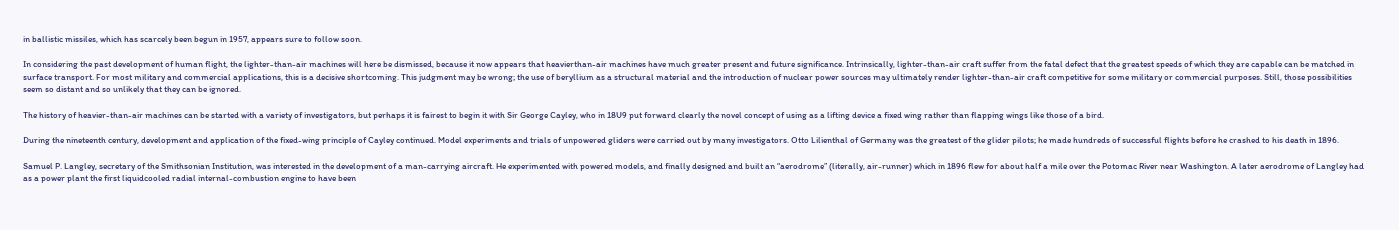in ballistic missiles, which has scarcely been begun in 1957, appears sure to follow soon.

In considering the past development of human flight, the lighter-than-air machines will here be dismissed, because it now appears that heavierthan-air machines have much greater present and future significance. Intrinsically, lighter-than-air craft suffer from the fatal defect that the greatest speeds of which they are capable can be matched in surface transport. For most military and commercial applications, this is a decisive shortcoming. This judgment may be wrong; the use of beryllium as a structural material and the introduction of nuclear power sources may ultimately render lighter-than-air craft competitive for some military or commercial purposes. Still, those possibilities seem so distant and so unlikely that they can be ignored.

The history of heavier-than-air machines can be started with a variety of investigators, but perhaps it is fairest to begin it with Sir George Cayley, who in 18U9 put forward clearly the novel concept of using as a lifting device a fixed wing rather than flapping wings like those of a bird.

During the nineteenth century, development and application of the fixed-wing principle of Cayley continued. Model experiments and trials of unpowered gliders were carried out by many investigators. Otto Lilienthal of Germany was the greatest of the glider pilots; he made hundreds of successful flights before he crashed to his death in 1896.

Samuel P. Langley, secretary of the Smithsonian Institution, was interested in the development of a man-carrying aircraft. He experimented with powered models, and finally designed and built an “aerodrome” (literally, air-runner) which in 1896 flew for about half a mile over the Potomac River near Washington. A later aerodrome of Langley had as a power plant the first liquidcooled radial internal-combustion engine to have been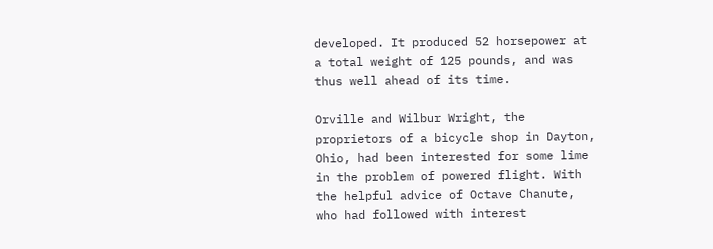developed. It produced 52 horsepower at a total weight of 125 pounds, and was thus well ahead of its time.

Orville and Wilbur Wright, the proprietors of a bicycle shop in Dayton, Ohio, had been interested for some lime in the problem of powered flight. With the helpful advice of Octave Chanute, who had followed with interest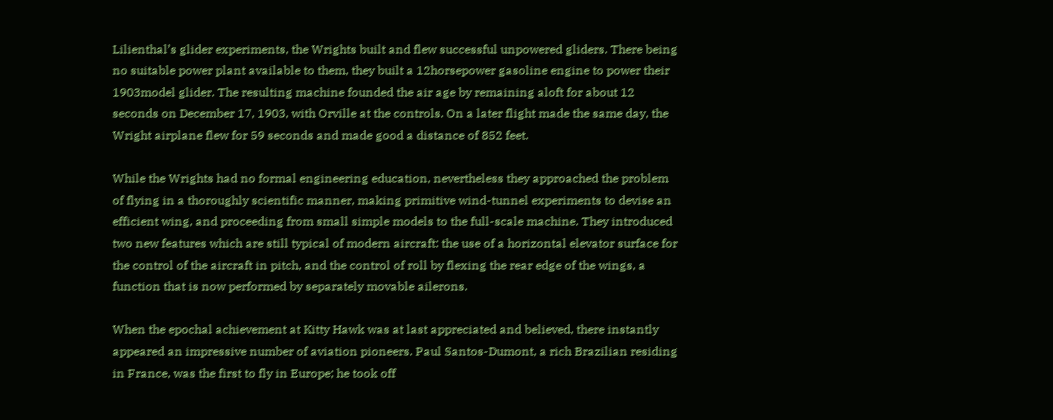Lilienthal’s glider experiments, the Wrights built and flew successful unpowered gliders. There being no suitable power plant available to them, they built a 12horsepower gasoline engine to power their 1903model glider. The resulting machine founded the air age by remaining aloft for about 12 seconds on December 17, 1903, with Orville at the controls. On a later flight made the same day, the Wright airplane flew for 59 seconds and made good a distance of 852 feet.

While the Wrights had no formal engineering education, nevertheless they approached the problem of flying in a thoroughly scientific manner, making primitive wind-tunnel experiments to devise an efficient wing, and proceeding from small simple models to the full-scale machine. They introduced two new features which are still typical of modern aircraft: the use of a horizontal elevator surface for the control of the aircraft in pitch, and the control of roll by flexing the rear edge of the wings, a function that is now performed by separately movable ailerons.

When the epochal achievement at Kitty Hawk was at last appreciated and believed, there instantly appeared an impressive number of aviation pioneers. Paul Santos-Dumont, a rich Brazilian residing in France, was the first to fly in Europe; he took off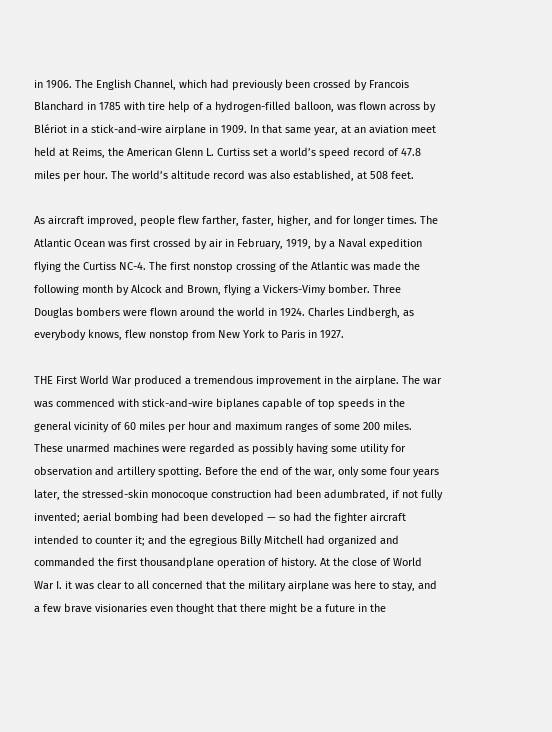in 1906. The English Channel, which had previously been crossed by Francois Blanchard in 1785 with tire help of a hydrogen-filled balloon, was flown across by Blériot in a stick-and-wire airplane in 1909. In that same year, at an aviation meet held at Reims, the American Glenn L. Curtiss set a world’s speed record of 47.8 miles per hour. The world’s altitude record was also established, at 508 feet.

As aircraft improved, people flew farther, faster, higher, and for longer times. The Atlantic Ocean was first crossed by air in February, 1919, by a Naval expedition flying the Curtiss NC-4. The first nonstop crossing of the Atlantic was made the following month by Alcock and Brown, flying a Vickers-Vimy bomber. Three Douglas bombers were flown around the world in 1924. Charles Lindbergh, as everybody knows, flew nonstop from New York to Paris in 1927.

THE First World War produced a tremendous improvement in the airplane. The war was commenced with stick-and-wire biplanes capable of top speeds in the general vicinity of 60 miles per hour and maximum ranges of some 200 miles. These unarmed machines were regarded as possibly having some utility for observation and artillery spotting. Before the end of the war, only some four years later, the stressed-skin monocoque construction had been adumbrated, if not fully invented; aerial bombing had been developed — so had the fighter aircraft intended to counter it; and the egregious Billy Mitchell had organized and commanded the first thousandplane operation of history. At the close of World War I. it was clear to all concerned that the military airplane was here to stay, and a few brave visionaries even thought that there might be a future in the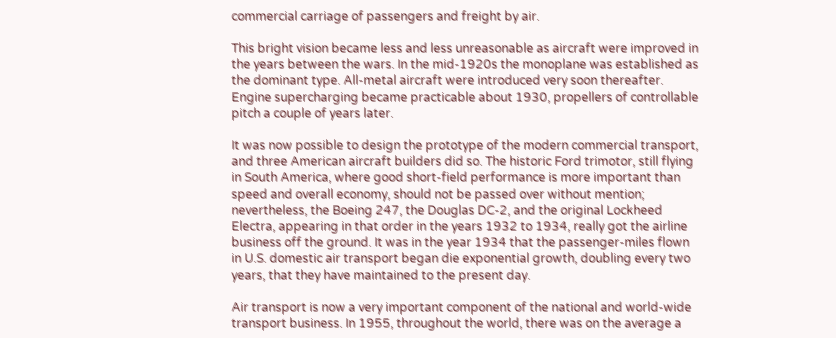commercial carriage of passengers and freight by air.

This bright vision became less and less unreasonable as aircraft were improved in the years between the wars. In the mid-1920s the monoplane was established as the dominant type. All-metal aircraft were introduced very soon thereafter. Engine supercharging became practicable about 1930, propellers of controllable pitch a couple of years later.

It was now possible to design the prototype of the modern commercial transport, and three American aircraft builders did so. The historic Ford trimotor, still flying in South America, where good short-field performance is more important than speed and overall economy, should not be passed over without mention; nevertheless, the Boeing 247, the Douglas DC-2, and the original Lockheed Electra, appearing in that order in the years 1932 to 1934, really got the airline business off the ground. It was in the year 1934 that the passenger-miles flown in U.S. domestic air transport began die exponential growth, doubling every two years, that they have maintained to the present day.

Air transport is now a very important component of the national and world-wide transport business. In 1955, throughout the world, there was on the average a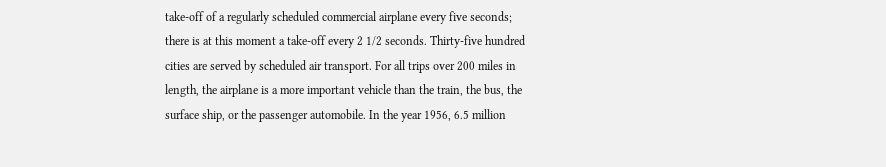take-off of a regularly scheduled commercial airplane every five seconds; there is at this moment a take-off every 2 1/2 seconds. Thirty-five hundred cities are served by scheduled air transport. For all trips over 200 miles in length, the airplane is a more important vehicle than the train, the bus, the surface ship, or the passenger automobile. In the year 1956, 6.5 million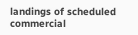landings of scheduled commercial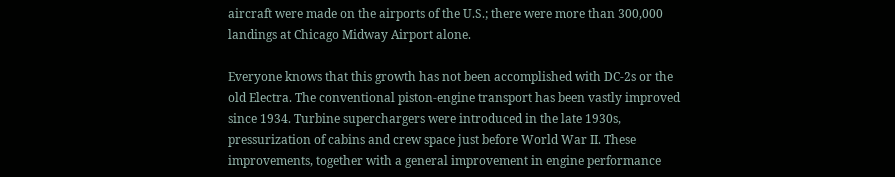aircraft were made on the airports of the U.S.; there were more than 300,000 landings at Chicago Midway Airport alone.

Everyone knows that this growth has not been accomplished with DC-2s or the old Electra. The conventional piston-engine transport has been vastly improved since 1934. Turbine superchargers were introduced in the late 1930s, pressurization of cabins and crew space just before World War II. These improvements, together with a general improvement in engine performance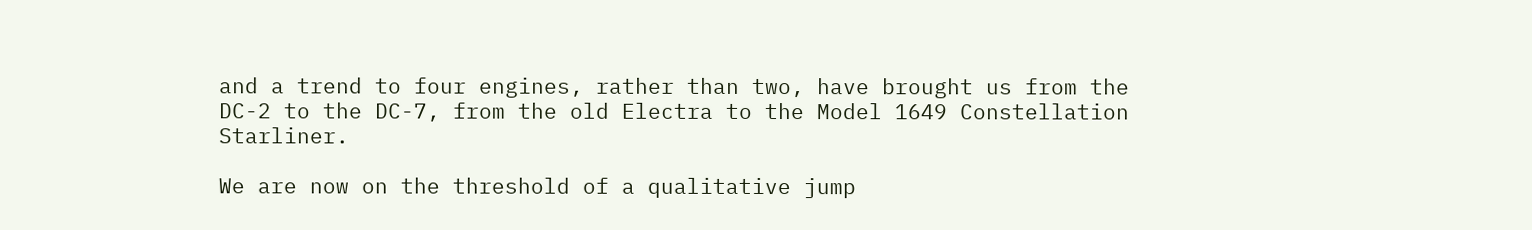and a trend to four engines, rather than two, have brought us from the DC-2 to the DC-7, from the old Electra to the Model 1649 Constellation Starliner.

We are now on the threshold of a qualitative jump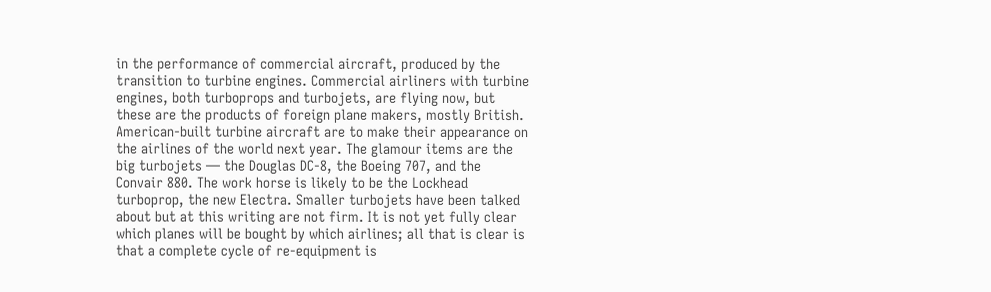in the performance of commercial aircraft, produced by the transition to turbine engines. Commercial airliners with turbine engines, both turboprops and turbojets, are flying now, but these are the products of foreign plane makers, mostly British. American-built turbine aircraft are to make their appearance on the airlines of the world next year. The glamour items are the big turbojets — the Douglas DC-8, the Boeing 707, and the Convair 880. The work horse is likely to be the Lockhead turboprop, the new Electra. Smaller turbojets have been talked about but at this writing are not firm. It is not yet fully clear which planes will be bought by which airlines; all that is clear is that a complete cycle of re-equipment is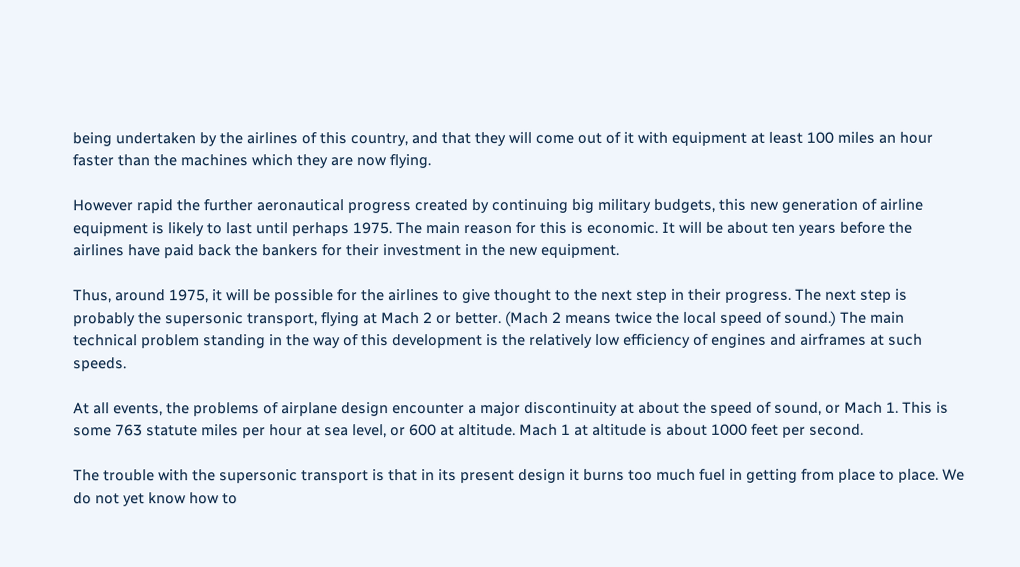being undertaken by the airlines of this country, and that they will come out of it with equipment at least 100 miles an hour faster than the machines which they are now flying.

However rapid the further aeronautical progress created by continuing big military budgets, this new generation of airline equipment is likely to last until perhaps 1975. The main reason for this is economic. It will be about ten years before the airlines have paid back the bankers for their investment in the new equipment.

Thus, around 1975, it will be possible for the airlines to give thought to the next step in their progress. The next step is probably the supersonic transport, flying at Mach 2 or better. (Mach 2 means twice the local speed of sound.) The main technical problem standing in the way of this development is the relatively low efficiency of engines and airframes at such speeds.

At all events, the problems of airplane design encounter a major discontinuity at about the speed of sound, or Mach 1. This is some 763 statute miles per hour at sea level, or 600 at altitude. Mach 1 at altitude is about 1000 feet per second.

The trouble with the supersonic transport is that in its present design it burns too much fuel in getting from place to place. We do not yet know how to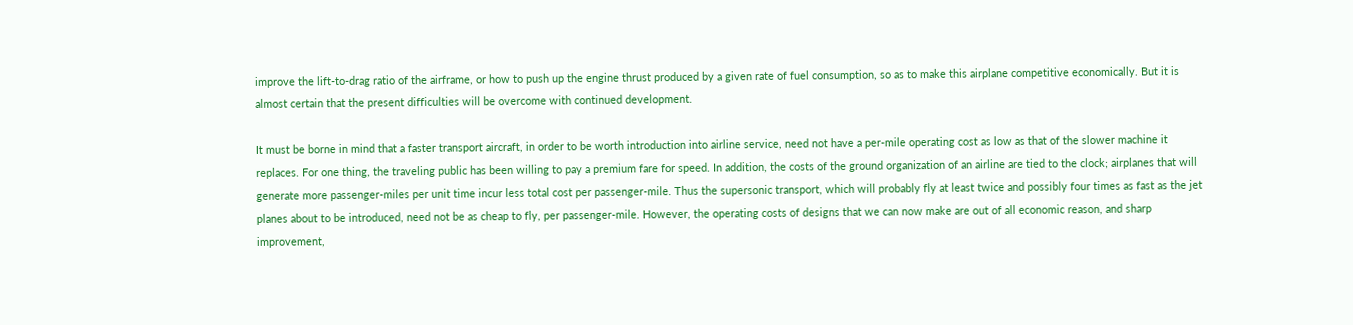improve the lift-to-drag ratio of the airframe, or how to push up the engine thrust produced by a given rate of fuel consumption, so as to make this airplane competitive economically. But it is almost certain that the present difficulties will be overcome with continued development.

It must be borne in mind that a faster transport aircraft, in order to be worth introduction into airline service, need not have a per-mile operating cost as low as that of the slower machine it replaces. For one thing, the traveling public has been willing to pay a premium fare for speed. In addition, the costs of the ground organization of an airline are tied to the clock; airplanes that will generate more passenger-miles per unit time incur less total cost per passenger-mile. Thus the supersonic transport, which will probably fly at least twice and possibly four times as fast as the jet planes about to be introduced, need not be as cheap to fly, per passenger-mile. However, the operating costs of designs that we can now make are out of all economic reason, and sharp improvement,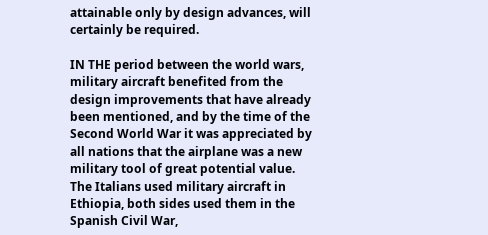attainable only by design advances, will certainly be required.

IN THE period between the world wars, military aircraft benefited from the design improvements that have already been mentioned, and by the time of the Second World War it was appreciated by all nations that the airplane was a new military tool of great potential value. The Italians used military aircraft in Ethiopia, both sides used them in the Spanish Civil War,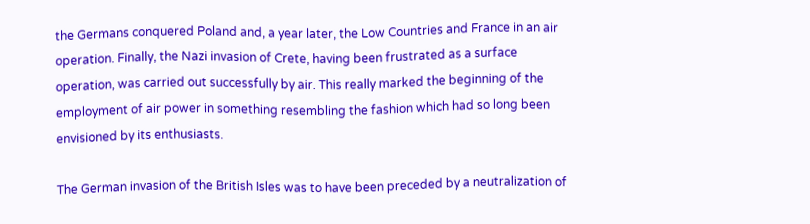the Germans conquered Poland and, a year later, the Low Countries and France in an air operation. Finally, the Nazi invasion of Crete, having been frustrated as a surface operation, was carried out successfully by air. This really marked the beginning of the employment of air power in something resembling the fashion which had so long been envisioned by its enthusiasts.

The German invasion of the British Isles was to have been preceded by a neutralization of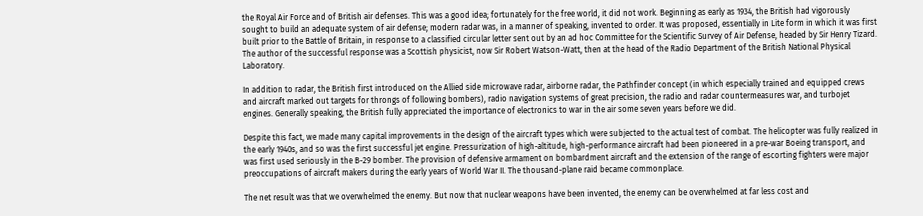the Royal Air Force and of British air defenses. This was a good idea; fortunately for the free world, it did not work. Beginning as early as 1934, the British had vigorously sought to build an adequate system of air defense; modern radar was, in a manner of speaking, invented to order. It was proposed, essentially in Lite form in which it was first built prior to the Battle of Britain, in response to a classified circular letter sent out by an ad hoc Committee for the Scientific Survey of Air Defense, headed by Sir Henry Tizard. The author of the successful response was a Scottish physicist, now Sir Robert Watson-Watt, then at the head of the Radio Department of the British National Physical Laboratory.

In addition to radar, the British first introduced on the Allied side microwave radar, airborne radar, the Pathfinder concept (in which especially trained and equipped crews and aircraft marked out targets for throngs of following bombers), radio navigation systems of great precision, the radio and radar countermeasures war, and turbojet engines. Generally speaking, the British fully appreciated the importance of electronics to war in the air some seven years before we did.

Despite this fact, we made many capital improvements in the design of the aircraft types which were subjected to the actual test of combat. The helicopter was fully realized in the early 1940s, and so was the first successful jet engine. Pressurization of high-altitude, high-performance aircraft had been pioneered in a pre-war Boeing transport, and was first used seriously in the B-29 bomber. The provision of defensive armament on bombardment aircraft and the extension of the range of escorting fighters were major preoccupations of aircraft makers during the early years of World War II. The thousand-plane raid became commonplace.

The net result was that we overwhelmed the enemy. But now that nuclear weapons have been invented, the enemy can be overwhelmed at far less cost and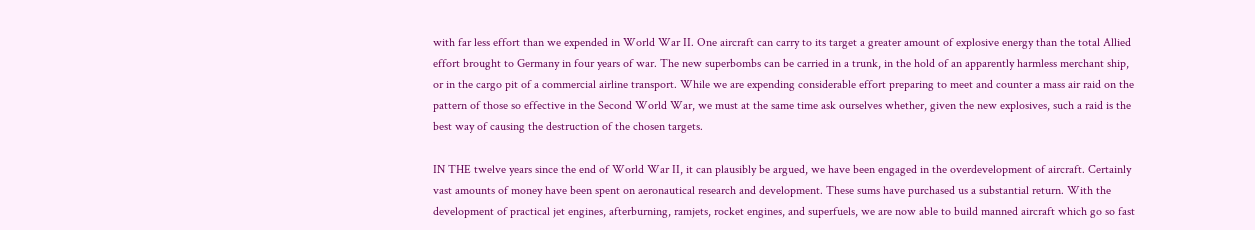with far less effort than we expended in World War II. One aircraft can carry to its target a greater amount of explosive energy than the total Allied effort brought to Germany in four years of war. The new superbombs can be carried in a trunk, in the hold of an apparently harmless merchant ship, or in the cargo pit of a commercial airline transport. While we are expending considerable effort preparing to meet and counter a mass air raid on the pattern of those so effective in the Second World War, we must at the same time ask ourselves whether, given the new explosives, such a raid is the best way of causing the destruction of the chosen targets.

IN THE twelve years since the end of World War II, it can plausibly be argued, we have been engaged in the overdevelopment of aircraft. Certainly vast amounts of money have been spent on aeronautical research and development. These sums have purchased us a substantial return. With the development of practical jet engines, afterburning, ramjets, rocket engines, and superfuels, we are now able to build manned aircraft which go so fast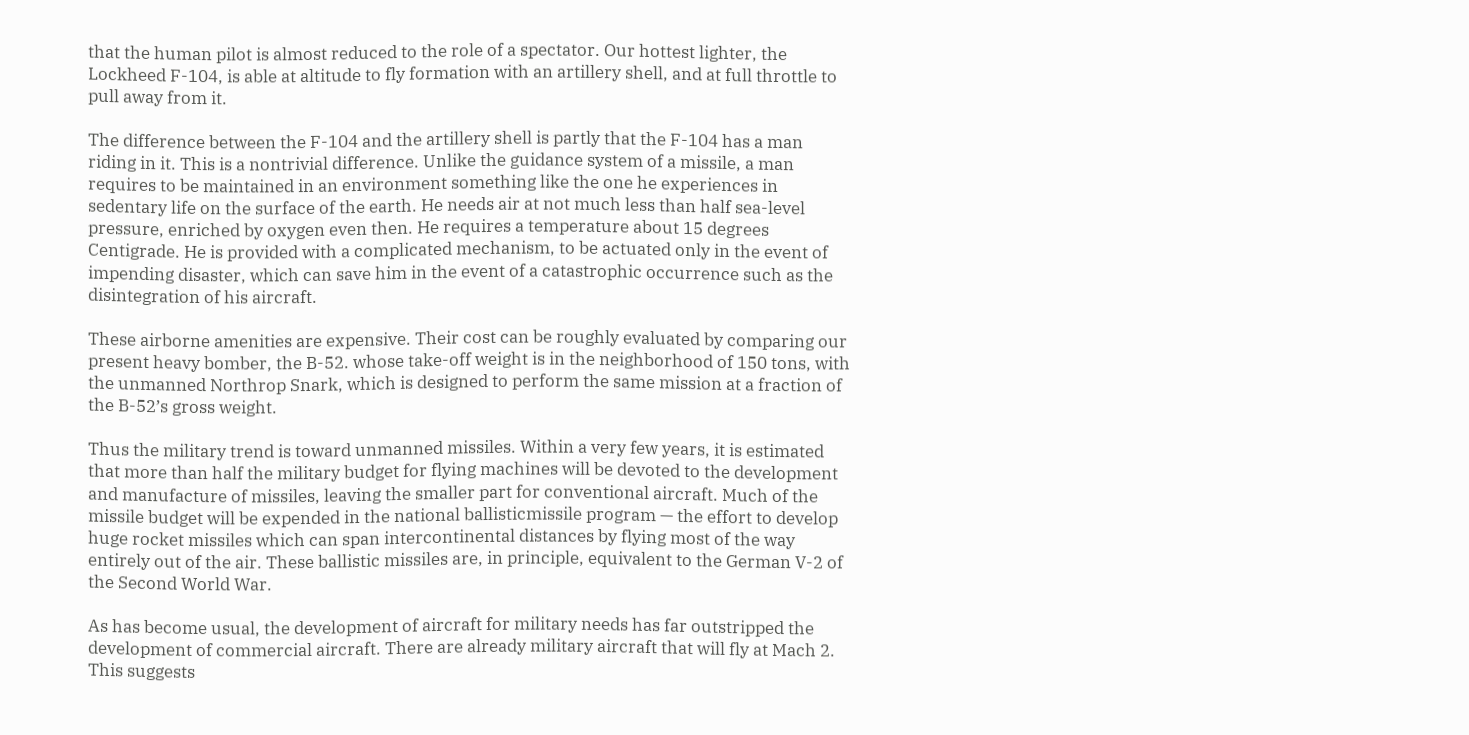that the human pilot is almost reduced to the role of a spectator. Our hottest lighter, the Lockheed F-104, is able at altitude to fly formation with an artillery shell, and at full throttle to pull away from it.

The difference between the F-104 and the artillery shell is partly that the F-104 has a man riding in it. This is a nontrivial difference. Unlike the guidance system of a missile, a man requires to be maintained in an environment something like the one he experiences in sedentary life on the surface of the earth. He needs air at not much less than half sea-level pressure, enriched by oxygen even then. He requires a temperature about 15 degrees Centigrade. He is provided with a complicated mechanism, to be actuated only in the event of impending disaster, which can save him in the event of a catastrophic occurrence such as the disintegration of his aircraft.

These airborne amenities are expensive. Their cost can be roughly evaluated by comparing our present heavy bomber, the B-52. whose take-off weight is in the neighborhood of 150 tons, with the unmanned Northrop Snark, which is designed to perform the same mission at a fraction of the B-52’s gross weight.

Thus the military trend is toward unmanned missiles. Within a very few years, it is estimated that more than half the military budget for flying machines will be devoted to the development and manufacture of missiles, leaving the smaller part for conventional aircraft. Much of the missile budget will be expended in the national ballisticmissile program — the effort to develop huge rocket missiles which can span intercontinental distances by flying most of the way entirely out of the air. These ballistic missiles are, in principle, equivalent to the German V-2 of the Second World War.

As has become usual, the development of aircraft for military needs has far outstripped the development of commercial aircraft. There are already military aircraft that will fly at Mach 2. This suggests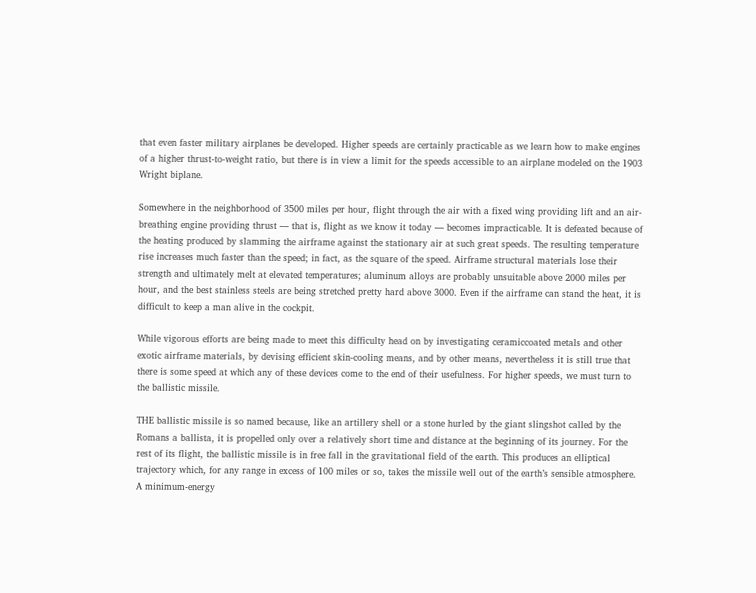that even faster military airplanes be developed. Higher speeds are certainly practicable as we learn how to make engines of a higher thrust-to-weight ratio, but there is in view a limit for the speeds accessible to an airplane modeled on the 1903 Wright biplane.

Somewhere in the neighborhood of 3500 miles per hour, flight through the air with a fixed wing providing lift and an air-breathing engine providing thrust — that is, flight as we know it today — becomes impracticable. It is defeated because of the heating produced by slamming the airframe against the stationary air at such great speeds. The resulting temperature rise increases much faster than the speed; in fact, as the square of the speed. Airframe structural materials lose their strength and ultimately melt at elevated temperatures; aluminum alloys are probably unsuitable above 2000 miles per hour, and the best stainless steels are being stretched pretty hard above 3000. Even if the airframe can stand the heat, it is difficult to keep a man alive in the cockpit.

While vigorous efforts are being made to meet this difficulty head on by investigating ceramiccoated metals and other exotic airframe materials, by devising efficient skin-cooling means, and by other means, nevertheless it is still true that there is some speed at which any of these devices come to the end of their usefulness. For higher speeds, we must turn to the ballistic missile.

THE ballistic missile is so named because, like an artillery shell or a stone hurled by the giant slingshot called by the Romans a ballista, it is propelled only over a relatively short time and distance at the beginning of its journey. For the rest of its flight, the ballistic missile is in free fall in the gravitational field of the earth. This produces an elliptical trajectory which, for any range in excess of 100 miles or so, takes the missile well out of the earth’s sensible atmosphere. A minimum-energy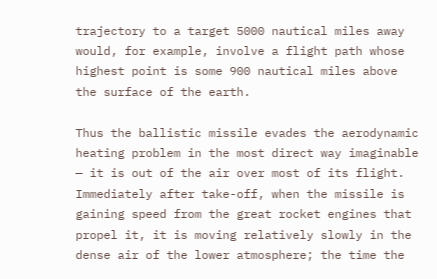trajectory to a target 5000 nautical miles away would, for example, involve a flight path whose highest point is some 900 nautical miles above the surface of the earth.

Thus the ballistic missile evades the aerodynamic heating problem in the most direct way imaginable — it is out of the air over most of its flight. Immediately after take-off, when the missile is gaining speed from the great rocket engines that propel it, it is moving relatively slowly in the dense air of the lower atmosphere; the time the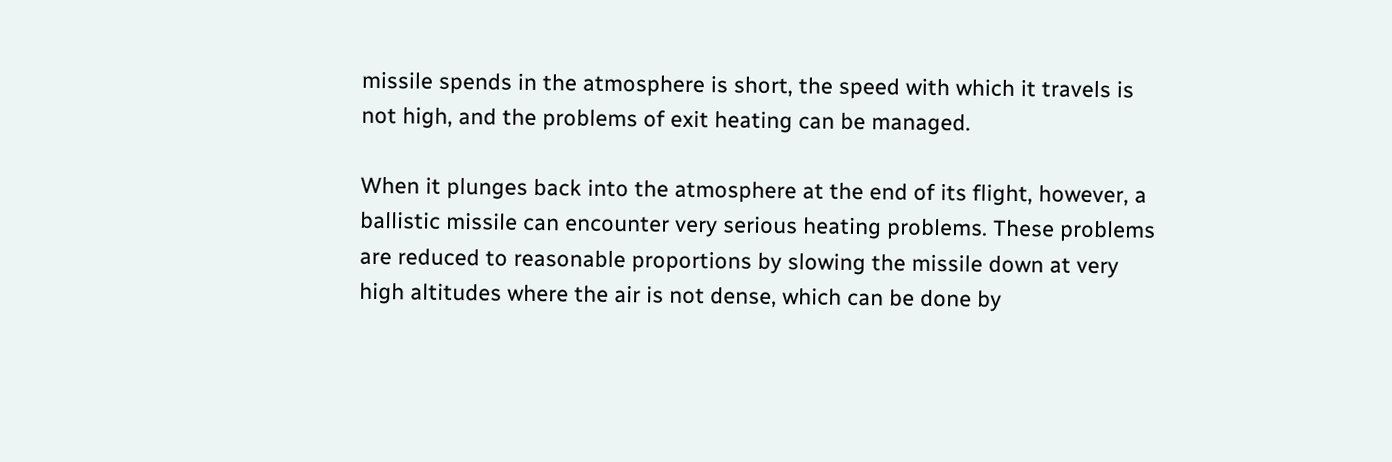missile spends in the atmosphere is short, the speed with which it travels is not high, and the problems of exit heating can be managed.

When it plunges back into the atmosphere at the end of its flight, however, a ballistic missile can encounter very serious heating problems. These problems are reduced to reasonable proportions by slowing the missile down at very high altitudes where the air is not dense, which can be done by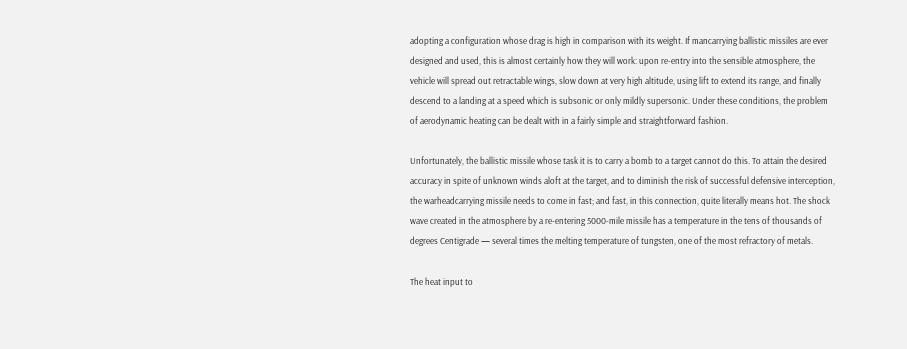adopting a configuration whose drag is high in comparison with its weight. If mancarrying ballistic missiles are ever designed and used, this is almost certainly how they will work: upon re-entry into the sensible atmosphere, the vehicle will spread out retractable wings, slow down at very high altitude, using lift to extend its range, and finally descend to a landing at a speed which is subsonic or only mildly supersonic. Under these conditions, the problem of aerodynamic heating can be dealt with in a fairly simple and straightforward fashion.

Unfortunately, the ballistic missile whose task it is to carry a bomb to a target cannot do this. To attain the desired accuracy in spite of unknown winds aloft at the target, and to diminish the risk of successful defensive interception, the warheadcarrying missile needs to come in fast; and fast, in this connection, quite literally means hot. The shock wave created in the atmosphere by a re-entering 5000-mile missile has a temperature in the tens of thousands of degrees Centigrade — several times the melting temperature of tungsten, one of the most refractory of metals.

The heat input to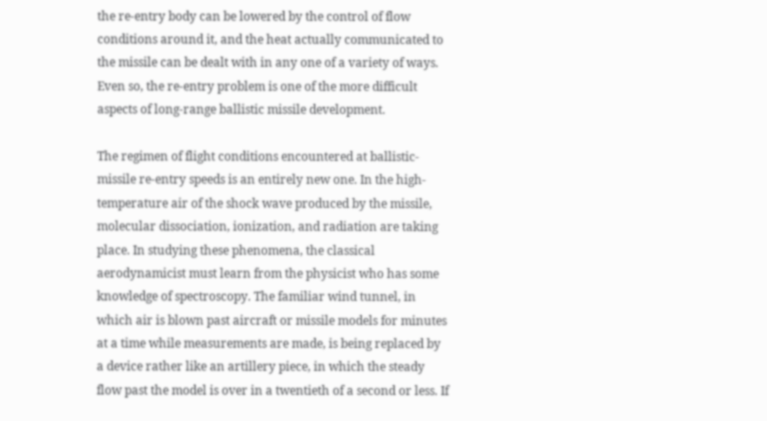the re-entry body can be lowered by the control of flow conditions around it, and the heat actually communicated to the missile can be dealt with in any one of a variety of ways. Even so, the re-entry problem is one of the more difficult aspects of long-range ballistic missile development.

The regimen of flight conditions encountered at ballistic-missile re-entry speeds is an entirely new one. In the high-temperature air of the shock wave produced by the missile, molecular dissociation, ionization, and radiation are taking place. In studying these phenomena, the classical aerodynamicist must learn from the physicist who has some knowledge of spectroscopy. The familiar wind tunnel, in which air is blown past aircraft or missile models for minutes at a time while measurements are made, is being replaced by a device rather like an artillery piece, in which the steady flow past the model is over in a twentieth of a second or less. If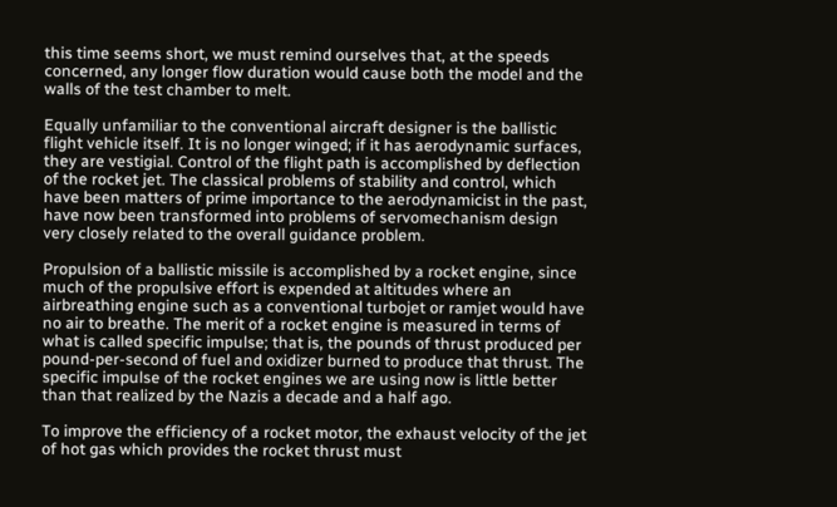this time seems short, we must remind ourselves that, at the speeds concerned, any longer flow duration would cause both the model and the walls of the test chamber to melt.

Equally unfamiliar to the conventional aircraft designer is the ballistic flight vehicle itself. It is no longer winged; if it has aerodynamic surfaces, they are vestigial. Control of the flight path is accomplished by deflection of the rocket jet. The classical problems of stability and control, which have been matters of prime importance to the aerodynamicist in the past, have now been transformed into problems of servomechanism design very closely related to the overall guidance problem.

Propulsion of a ballistic missile is accomplished by a rocket engine, since much of the propulsive effort is expended at altitudes where an airbreathing engine such as a conventional turbojet or ramjet would have no air to breathe. The merit of a rocket engine is measured in terms of what is called specific impulse; that is, the pounds of thrust produced per pound-per-second of fuel and oxidizer burned to produce that thrust. The specific impulse of the rocket engines we are using now is little better than that realized by the Nazis a decade and a half ago.

To improve the efficiency of a rocket motor, the exhaust velocity of the jet of hot gas which provides the rocket thrust must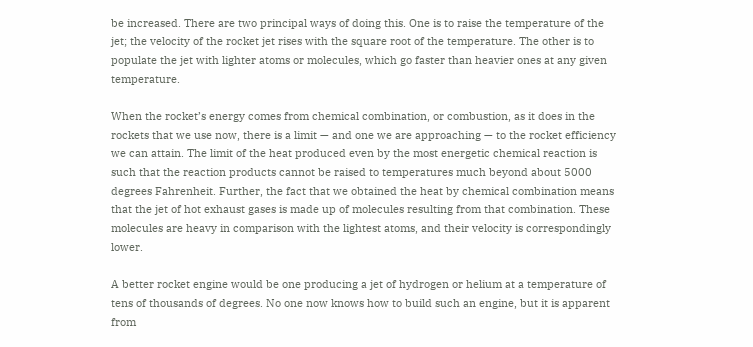be increased. There are two principal ways of doing this. One is to raise the temperature of the jet; the velocity of the rocket jet rises with the square root of the temperature. The other is to populate the jet with lighter atoms or molecules, which go faster than heavier ones at any given temperature.

When the rocket’s energy comes from chemical combination, or combustion, as it does in the rockets that we use now, there is a limit — and one we are approaching — to the rocket efficiency we can attain. The limit of the heat produced even by the most energetic chemical reaction is such that the reaction products cannot be raised to temperatures much beyond about 5000 degrees Fahrenheit. Further, the fact that we obtained the heat by chemical combination means that the jet of hot exhaust gases is made up of molecules resulting from that combination. These molecules are heavy in comparison with the lightest atoms, and their velocity is correspondingly lower.

A better rocket engine would be one producing a jet of hydrogen or helium at a temperature of tens of thousands of degrees. No one now knows how to build such an engine, but it is apparent from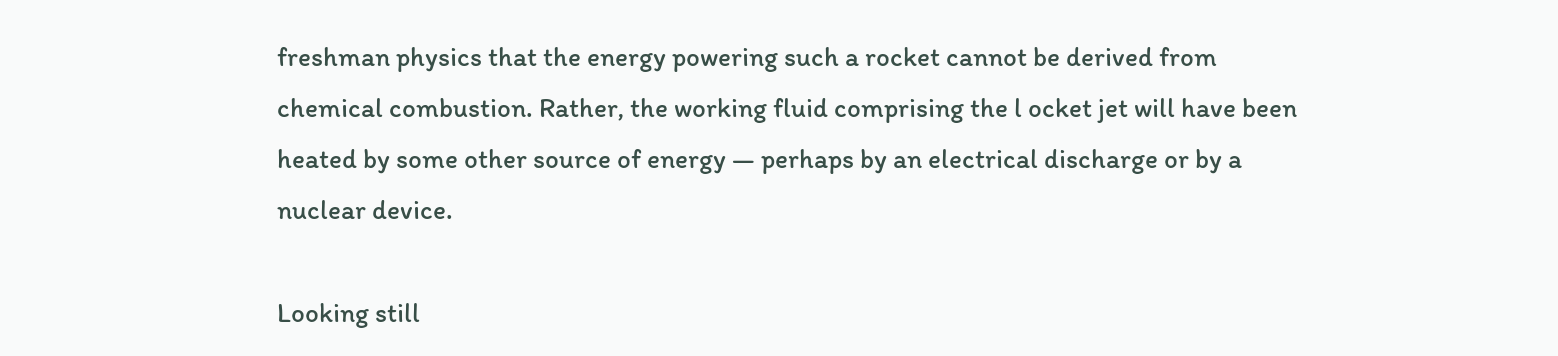freshman physics that the energy powering such a rocket cannot be derived from chemical combustion. Rather, the working fluid comprising the l ocket jet will have been heated by some other source of energy — perhaps by an electrical discharge or by a nuclear device.

Looking still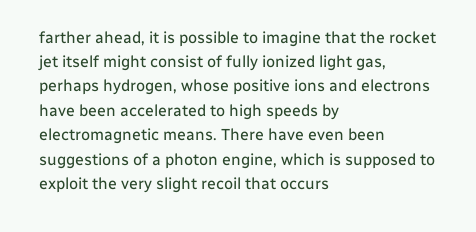farther ahead, it is possible to imagine that the rocket jet itself might consist of fully ionized light gas, perhaps hydrogen, whose positive ions and electrons have been accelerated to high speeds by electromagnetic means. There have even been suggestions of a photon engine, which is supposed to exploit the very slight recoil that occurs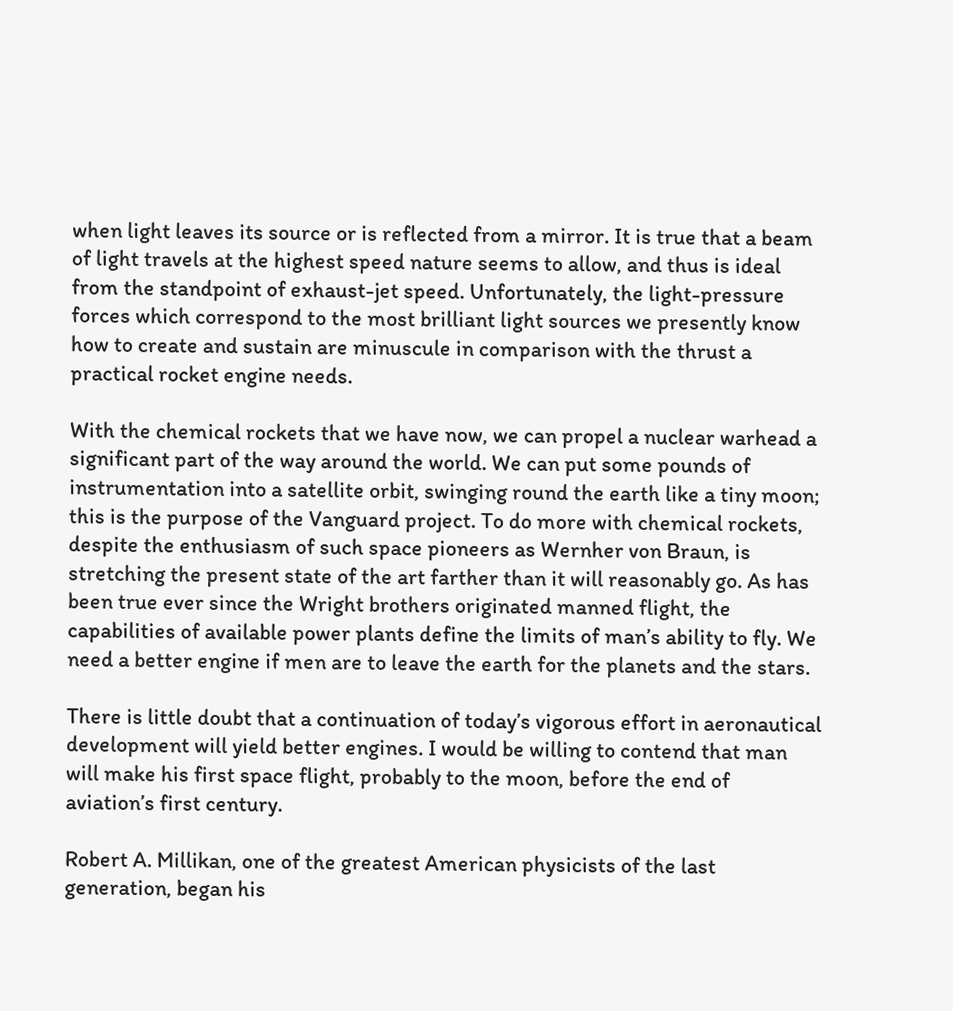when light leaves its source or is reflected from a mirror. It is true that a beam of light travels at the highest speed nature seems to allow, and thus is ideal from the standpoint of exhaust-jet speed. Unfortunately, the light-pressure forces which correspond to the most brilliant light sources we presently know how to create and sustain are minuscule in comparison with the thrust a practical rocket engine needs.

With the chemical rockets that we have now, we can propel a nuclear warhead a significant part of the way around the world. We can put some pounds of instrumentation into a satellite orbit, swinging round the earth like a tiny moon; this is the purpose of the Vanguard project. To do more with chemical rockets, despite the enthusiasm of such space pioneers as Wernher von Braun, is stretching the present state of the art farther than it will reasonably go. As has been true ever since the Wright brothers originated manned flight, the capabilities of available power plants define the limits of man’s ability to fly. We need a better engine if men are to leave the earth for the planets and the stars.

There is little doubt that a continuation of today’s vigorous effort in aeronautical development will yield better engines. I would be willing to contend that man will make his first space flight, probably to the moon, before the end of aviation’s first century.

Robert A. Millikan, one of the greatest American physicists of the last generation, began his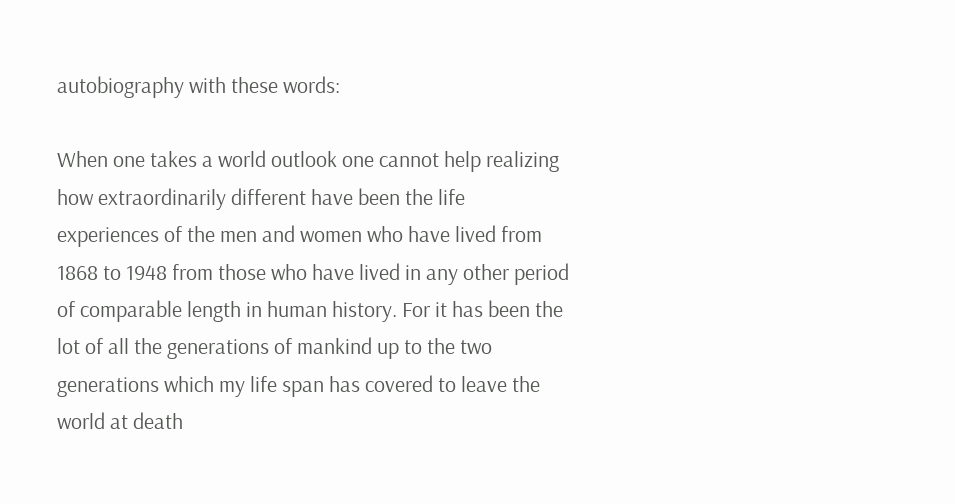autobiography with these words:

When one takes a world outlook one cannot help realizing how extraordinarily different have been the life experiences of the men and women who have lived from 1868 to 1948 from those who have lived in any other period of comparable length in human history. For it has been the lot of all the generations of mankind up to the two generations which my life span has covered to leave the world at death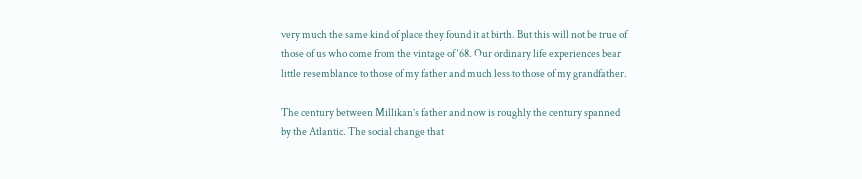very much the same kind of place they found it at birth. But this will not be true of those of us who come from the vintage of ‘68. Our ordinary life experiences bear little resemblance to those of my father and much less to those of my grandfather.

The century between Millikan’s father and now is roughly the century spanned by the Atlantic. The social change that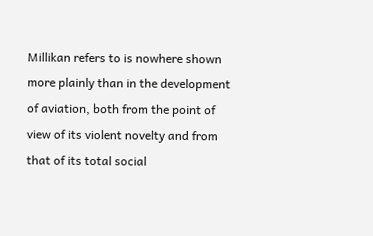Millikan refers to is nowhere shown more plainly than in the development of aviation, both from the point of view of its violent novelty and from that of its total social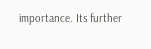importance. Its further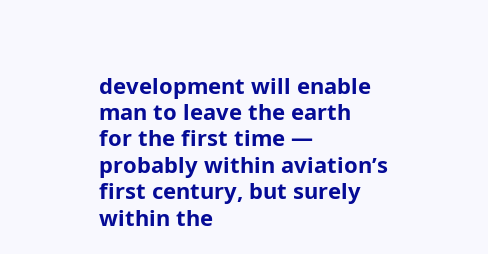development will enable man to leave the earth for the first time — probably within aviation’s first century, but surely within the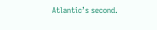Atlantic’s second.